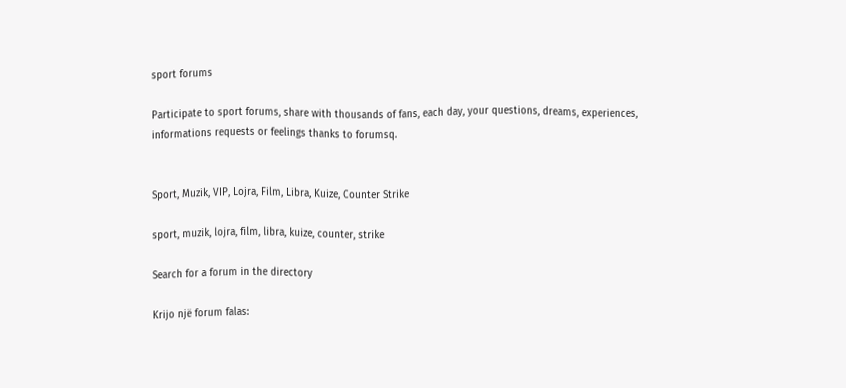sport forums

Participate to sport forums, share with thousands of fans, each day, your questions, dreams, experiences, informations requests or feelings thanks to forumsq.


Sport, Muzik, VIP, Lojra, Film, Libra, Kuize, Counter Strike

sport, muzik, lojra, film, libra, kuize, counter, strike

Search for a forum in the directory

Krijo një forum falas: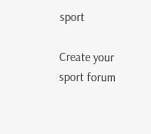sport

Create your sport forum